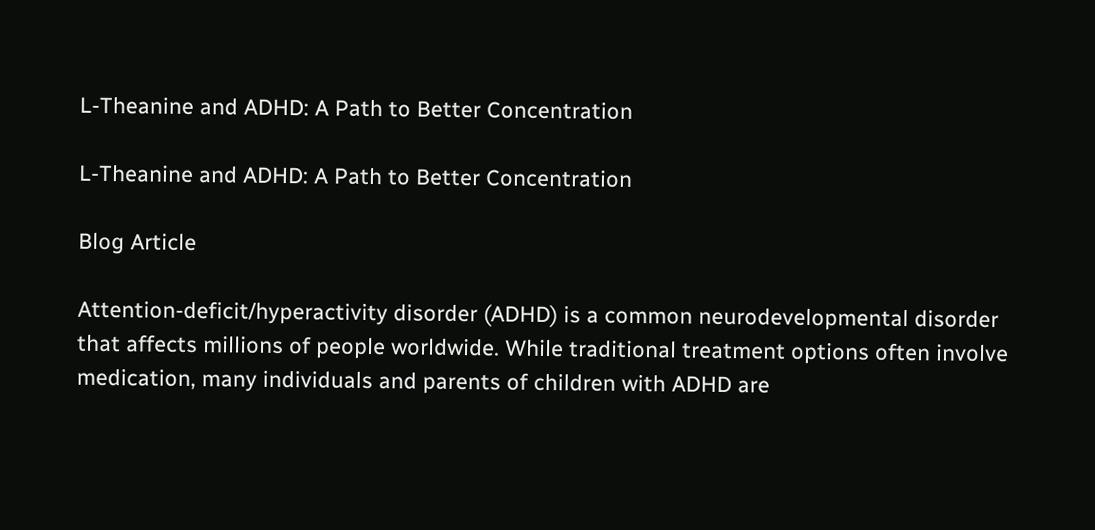L-Theanine and ADHD: A Path to Better Concentration

L-Theanine and ADHD: A Path to Better Concentration

Blog Article

Attention-deficit/hyperactivity disorder (ADHD) is a common neurodevelopmental disorder that affects millions of people worldwide. While traditional treatment options often involve medication, many individuals and parents of children with ADHD are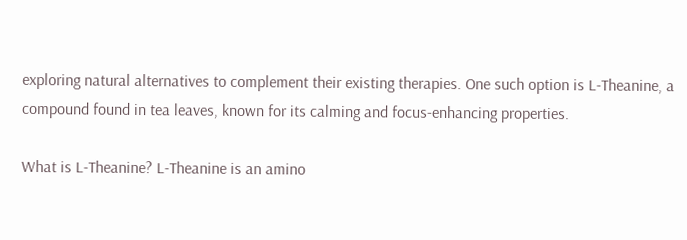exploring natural alternatives to complement their existing therapies. One such option is L-Theanine, a compound found in tea leaves, known for its calming and focus-enhancing properties.

What is L-Theanine? L-Theanine is an amino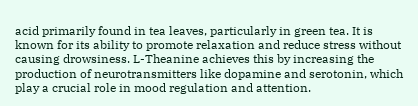acid primarily found in tea leaves, particularly in green tea. It is known for its ability to promote relaxation and reduce stress without causing drowsiness. L-Theanine achieves this by increasing the production of neurotransmitters like dopamine and serotonin, which play a crucial role in mood regulation and attention.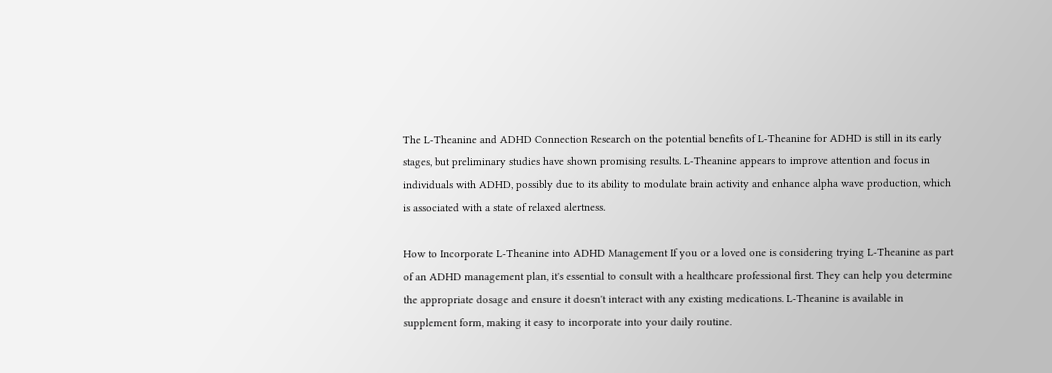The L-Theanine and ADHD Connection Research on the potential benefits of L-Theanine for ADHD is still in its early stages, but preliminary studies have shown promising results. L-Theanine appears to improve attention and focus in individuals with ADHD, possibly due to its ability to modulate brain activity and enhance alpha wave production, which is associated with a state of relaxed alertness.

How to Incorporate L-Theanine into ADHD Management If you or a loved one is considering trying L-Theanine as part of an ADHD management plan, it's essential to consult with a healthcare professional first. They can help you determine the appropriate dosage and ensure it doesn't interact with any existing medications. L-Theanine is available in supplement form, making it easy to incorporate into your daily routine.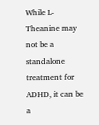While L-Theanine may not be a standalone treatment for ADHD, it can be a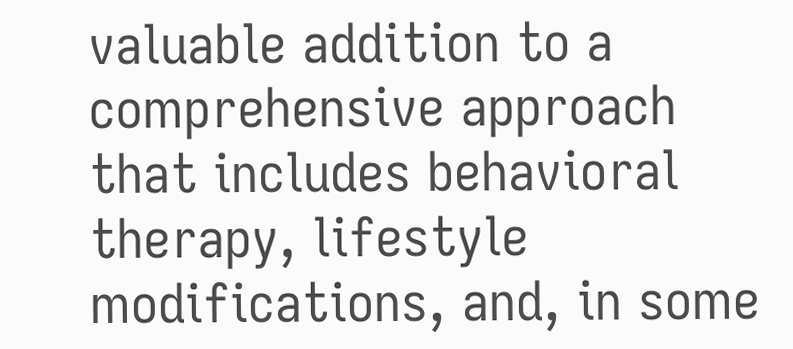valuable addition to a comprehensive approach that includes behavioral therapy, lifestyle modifications, and, in some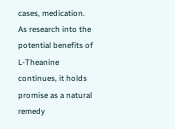cases, medication. As research into the potential benefits of L-Theanine continues, it holds promise as a natural remedy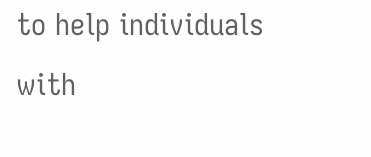to help individuals with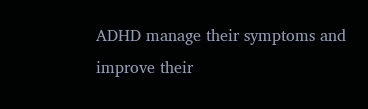ADHD manage their symptoms and improve their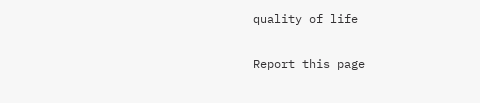quality of life

Report this page